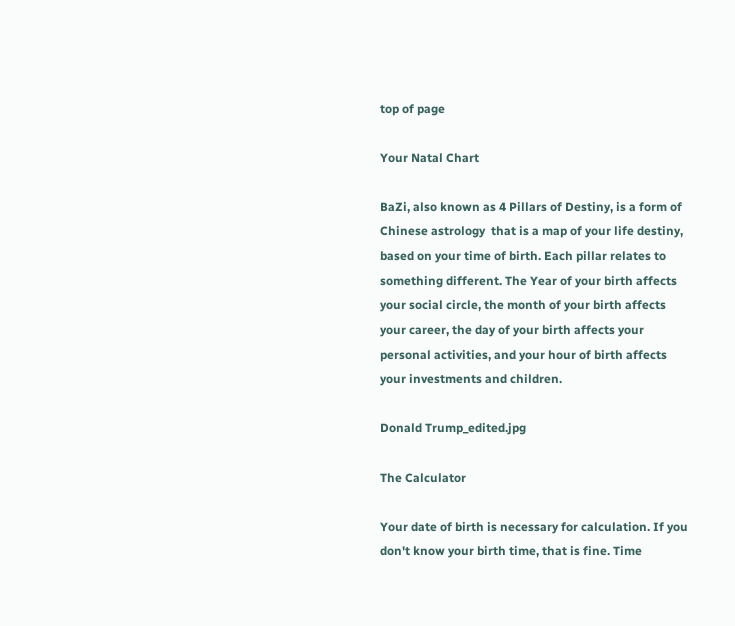top of page

Your Natal Chart

BaZi, also known as 4 Pillars of Destiny, is a form of Chinese astrology  that is a map of your life destiny, based on your time of birth. Each pillar relates to something different. The Year of your birth affects your social circle, the month of your birth affects your career, the day of your birth affects your personal activities, and your hour of birth affects your investments and children.

Donald Trump_edited.jpg

The Calculator

Your date of birth is necessary for calculation. If you don't know your birth time, that is fine. Time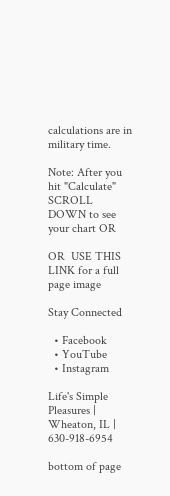calculations are in military time.

Note: After you hit "Calculate" SCROLL DOWN to see your chart OR

OR  USE THIS LINK for a full page image

Stay Connected

  • Facebook
  • YouTube
  • Instagram

Life's Simple Pleasures | Wheaton, IL | 630-918-6954

bottom of page